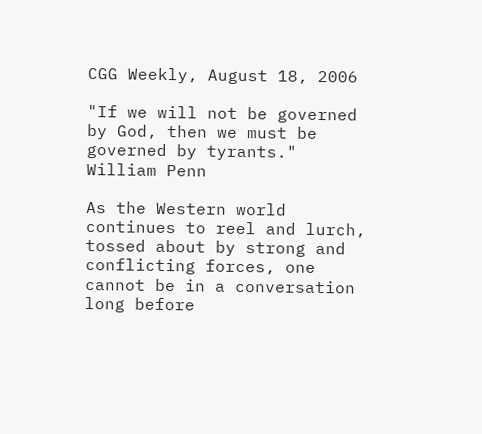CGG Weekly, August 18, 2006

"If we will not be governed by God, then we must be governed by tyrants."
William Penn

As the Western world continues to reel and lurch, tossed about by strong and conflicting forces, one cannot be in a conversation long before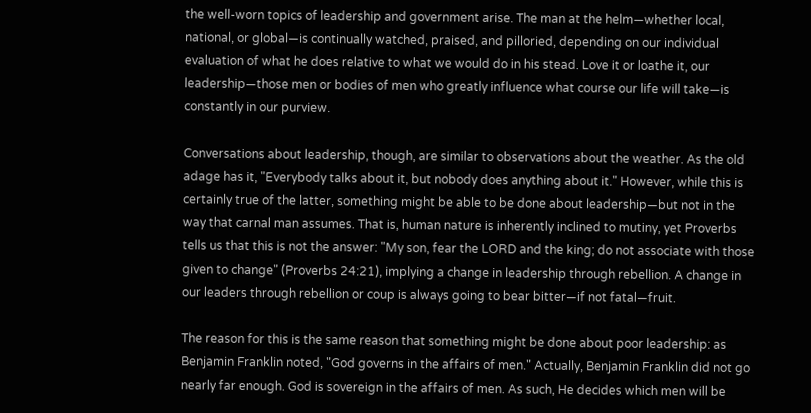the well-worn topics of leadership and government arise. The man at the helm—whether local, national, or global—is continually watched, praised, and pilloried, depending on our individual evaluation of what he does relative to what we would do in his stead. Love it or loathe it, our leadership—those men or bodies of men who greatly influence what course our life will take—is constantly in our purview.

Conversations about leadership, though, are similar to observations about the weather. As the old adage has it, "Everybody talks about it, but nobody does anything about it." However, while this is certainly true of the latter, something might be able to be done about leadership—but not in the way that carnal man assumes. That is, human nature is inherently inclined to mutiny, yet Proverbs tells us that this is not the answer: "My son, fear the LORD and the king; do not associate with those given to change" (Proverbs 24:21), implying a change in leadership through rebellion. A change in our leaders through rebellion or coup is always going to bear bitter—if not fatal—fruit.

The reason for this is the same reason that something might be done about poor leadership: as Benjamin Franklin noted, "God governs in the affairs of men." Actually, Benjamin Franklin did not go nearly far enough. God is sovereign in the affairs of men. As such, He decides which men will be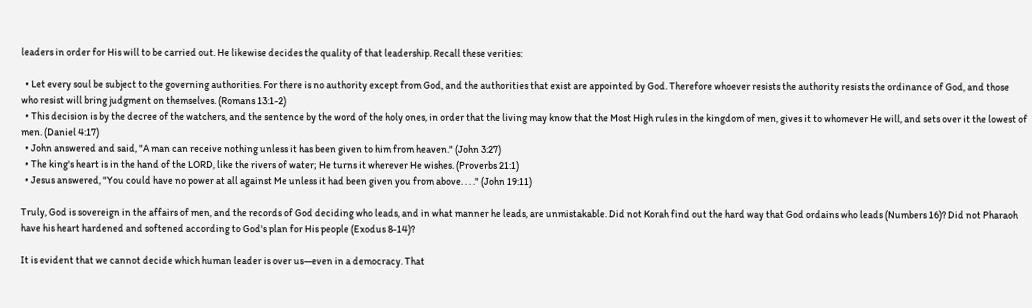leaders in order for His will to be carried out. He likewise decides the quality of that leadership. Recall these verities:

  • Let every soul be subject to the governing authorities. For there is no authority except from God, and the authorities that exist are appointed by God. Therefore whoever resists the authority resists the ordinance of God, and those who resist will bring judgment on themselves. (Romans 13:1-2)
  • This decision is by the decree of the watchers, and the sentence by the word of the holy ones, in order that the living may know that the Most High rules in the kingdom of men, gives it to whomever He will, and sets over it the lowest of men. (Daniel 4:17)
  • John answered and said, "A man can receive nothing unless it has been given to him from heaven." (John 3:27)
  • The king's heart is in the hand of the LORD, like the rivers of water; He turns it wherever He wishes. (Proverbs 21:1)
  • Jesus answered, "You could have no power at all against Me unless it had been given you from above. . . ." (John 19:11)

Truly, God is sovereign in the affairs of men, and the records of God deciding who leads, and in what manner he leads, are unmistakable. Did not Korah find out the hard way that God ordains who leads (Numbers 16)? Did not Pharaoh have his heart hardened and softened according to God's plan for His people (Exodus 8-14)?

It is evident that we cannot decide which human leader is over us—even in a democracy. That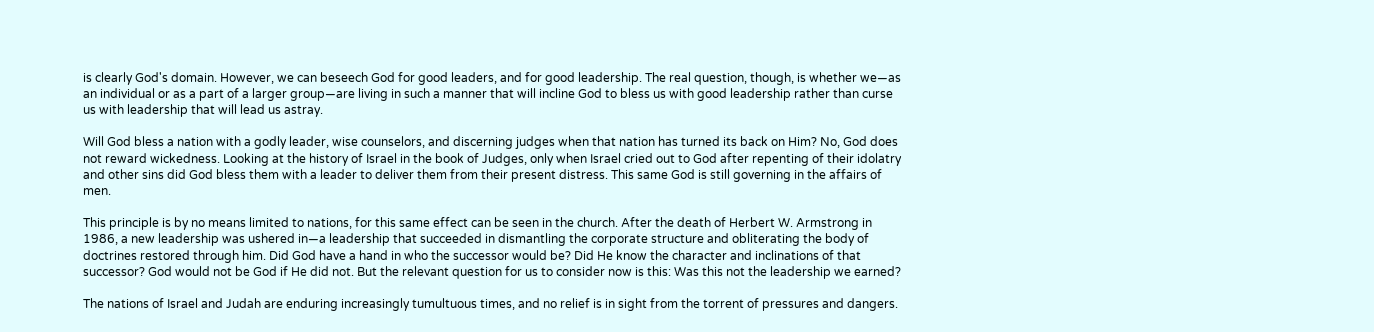is clearly God's domain. However, we can beseech God for good leaders, and for good leadership. The real question, though, is whether we—as an individual or as a part of a larger group—are living in such a manner that will incline God to bless us with good leadership rather than curse us with leadership that will lead us astray.

Will God bless a nation with a godly leader, wise counselors, and discerning judges when that nation has turned its back on Him? No, God does not reward wickedness. Looking at the history of Israel in the book of Judges, only when Israel cried out to God after repenting of their idolatry and other sins did God bless them with a leader to deliver them from their present distress. This same God is still governing in the affairs of men.

This principle is by no means limited to nations, for this same effect can be seen in the church. After the death of Herbert W. Armstrong in 1986, a new leadership was ushered in—a leadership that succeeded in dismantling the corporate structure and obliterating the body of doctrines restored through him. Did God have a hand in who the successor would be? Did He know the character and inclinations of that successor? God would not be God if He did not. But the relevant question for us to consider now is this: Was this not the leadership we earned?

The nations of Israel and Judah are enduring increasingly tumultuous times, and no relief is in sight from the torrent of pressures and dangers.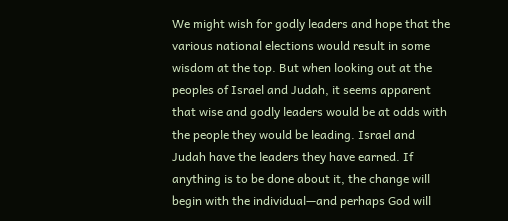We might wish for godly leaders and hope that the various national elections would result in some wisdom at the top. But when looking out at the peoples of Israel and Judah, it seems apparent that wise and godly leaders would be at odds with the people they would be leading. Israel and Judah have the leaders they have earned. If anything is to be done about it, the change will begin with the individual—and perhaps God will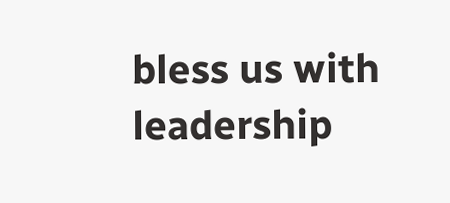bless us with leadership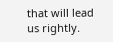that will lead us rightly.